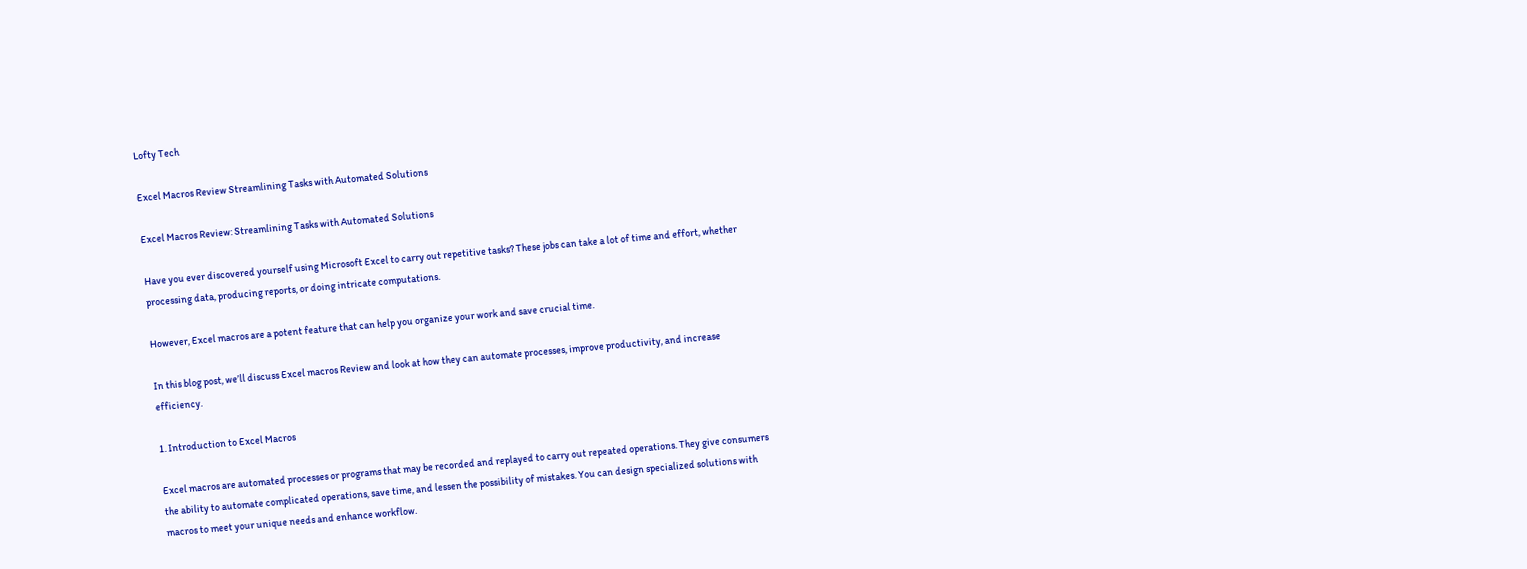Lofty Tech

Excel Macros Review Streamlining Tasks with Automated Solutions

Excel Macros Review: Streamlining Tasks with Automated Solutions

Have you ever discovered yourself using Microsoft Excel to carry out repetitive tasks? These jobs can take a lot of time and effort, whether processing data, producing reports, or doing intricate computations.

However, Excel macros are a potent feature that can help you organize your work and save crucial time.

In this blog post, we’ll discuss Excel macros Review and look at how they can automate processes, improve productivity, and increase efficiency.

1. Introduction to Excel Macros

Excel macros are automated processes or programs that may be recorded and replayed to carry out repeated operations. They give consumers the ability to automate complicated operations, save time, and lessen the possibility of mistakes. You can design specialized solutions with macros to meet your unique needs and enhance workflow.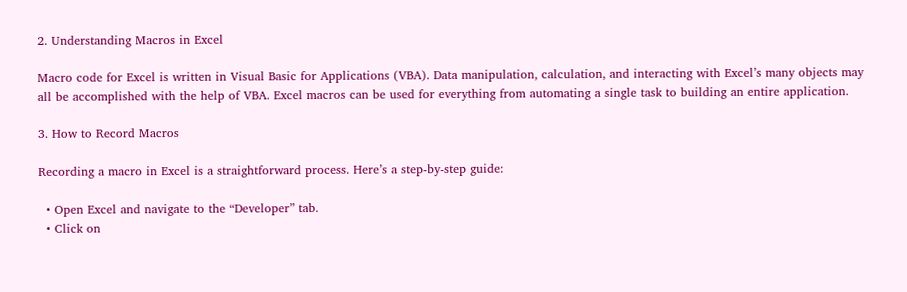2. Understanding Macros in Excel

Macro code for Excel is written in Visual Basic for Applications (VBA). Data manipulation, calculation, and interacting with Excel’s many objects may all be accomplished with the help of VBA. Excel macros can be used for everything from automating a single task to building an entire application.

3. How to Record Macros

Recording a macro in Excel is a straightforward process. Here’s a step-by-step guide:

  • Open Excel and navigate to the “Developer” tab.
  • Click on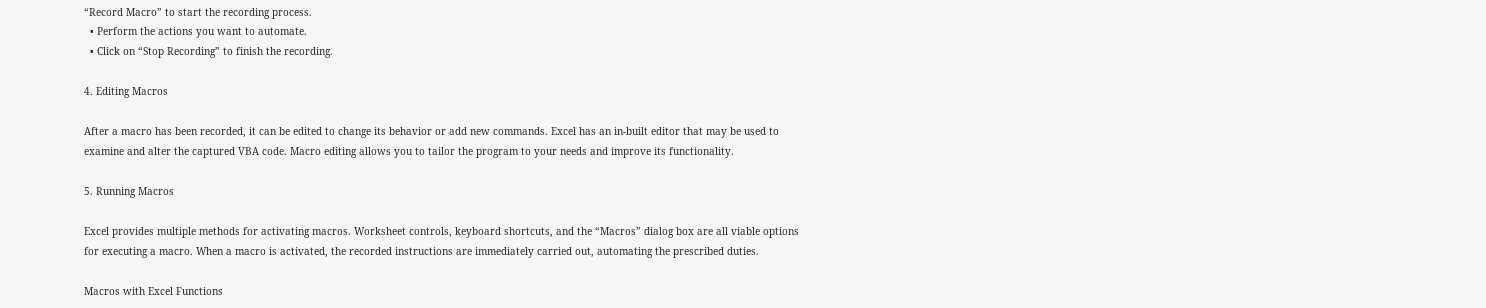“Record Macro” to start the recording process.
  • Perform the actions you want to automate.
  • Click on “Stop Recording” to finish the recording.

4. Editing Macros

After a macro has been recorded, it can be edited to change its behavior or add new commands. Excel has an in-built editor that may be used to examine and alter the captured VBA code. Macro editing allows you to tailor the program to your needs and improve its functionality.

5. Running Macros

Excel provides multiple methods for activating macros. Worksheet controls, keyboard shortcuts, and the “Macros” dialog box are all viable options for executing a macro. When a macro is activated, the recorded instructions are immediately carried out, automating the prescribed duties.

Macros with Excel Functions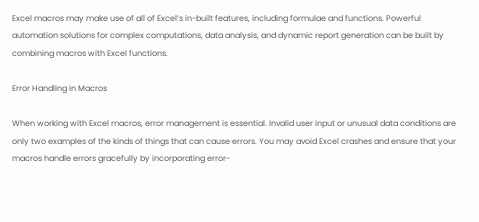Excel macros may make use of all of Excel’s in-built features, including formulae and functions. Powerful automation solutions for complex computations, data analysis, and dynamic report generation can be built by combining macros with Excel functions.

Error Handling in Macros

When working with Excel macros, error management is essential. Invalid user input or unusual data conditions are only two examples of the kinds of things that can cause errors. You may avoid Excel crashes and ensure that your macros handle errors gracefully by incorporating error-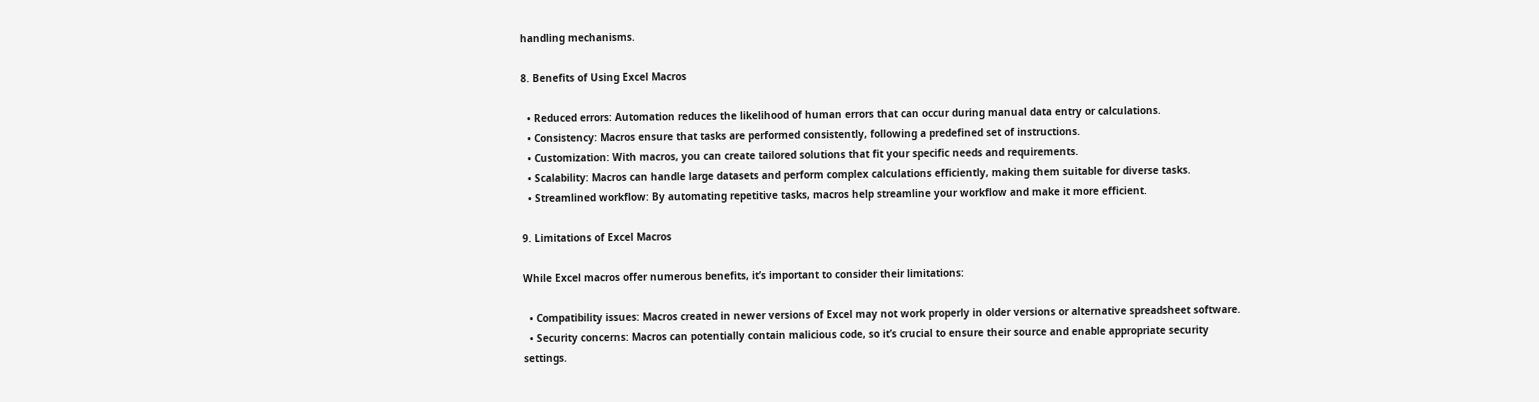handling mechanisms.

8. Benefits of Using Excel Macros

  • Reduced errors: Automation reduces the likelihood of human errors that can occur during manual data entry or calculations.
  • Consistency: Macros ensure that tasks are performed consistently, following a predefined set of instructions.
  • Customization: With macros, you can create tailored solutions that fit your specific needs and requirements.
  • Scalability: Macros can handle large datasets and perform complex calculations efficiently, making them suitable for diverse tasks.
  • Streamlined workflow: By automating repetitive tasks, macros help streamline your workflow and make it more efficient.

9. Limitations of Excel Macros

While Excel macros offer numerous benefits, it’s important to consider their limitations:

  • Compatibility issues: Macros created in newer versions of Excel may not work properly in older versions or alternative spreadsheet software.
  • Security concerns: Macros can potentially contain malicious code, so it’s crucial to ensure their source and enable appropriate security settings.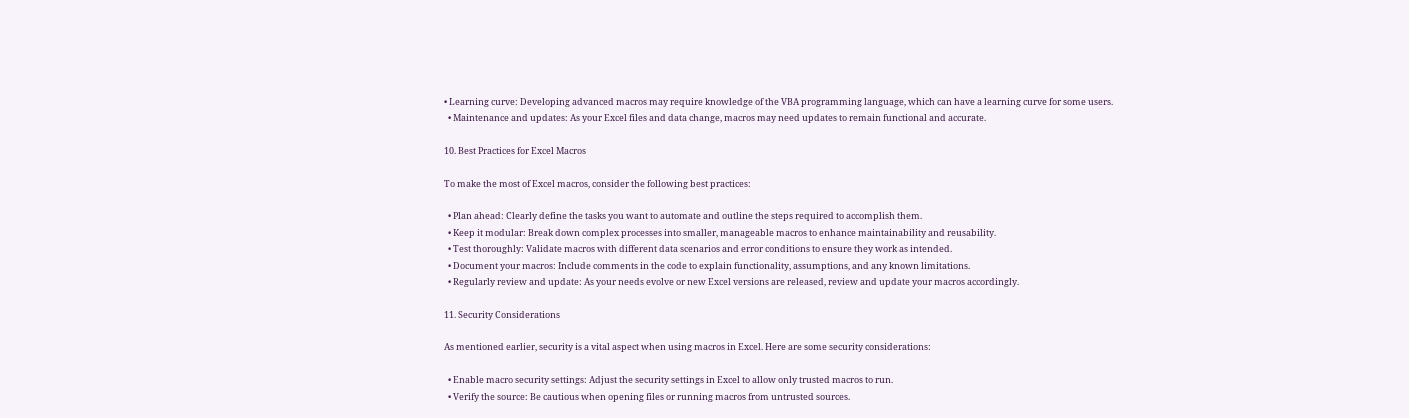• Learning curve: Developing advanced macros may require knowledge of the VBA programming language, which can have a learning curve for some users.
  • Maintenance and updates: As your Excel files and data change, macros may need updates to remain functional and accurate.

10. Best Practices for Excel Macros

To make the most of Excel macros, consider the following best practices:

  • Plan ahead: Clearly define the tasks you want to automate and outline the steps required to accomplish them.
  • Keep it modular: Break down complex processes into smaller, manageable macros to enhance maintainability and reusability.
  • Test thoroughly: Validate macros with different data scenarios and error conditions to ensure they work as intended.
  • Document your macros: Include comments in the code to explain functionality, assumptions, and any known limitations.
  • Regularly review and update: As your needs evolve or new Excel versions are released, review and update your macros accordingly.

11. Security Considerations

As mentioned earlier, security is a vital aspect when using macros in Excel. Here are some security considerations:

  • Enable macro security settings: Adjust the security settings in Excel to allow only trusted macros to run.
  • Verify the source: Be cautious when opening files or running macros from untrusted sources.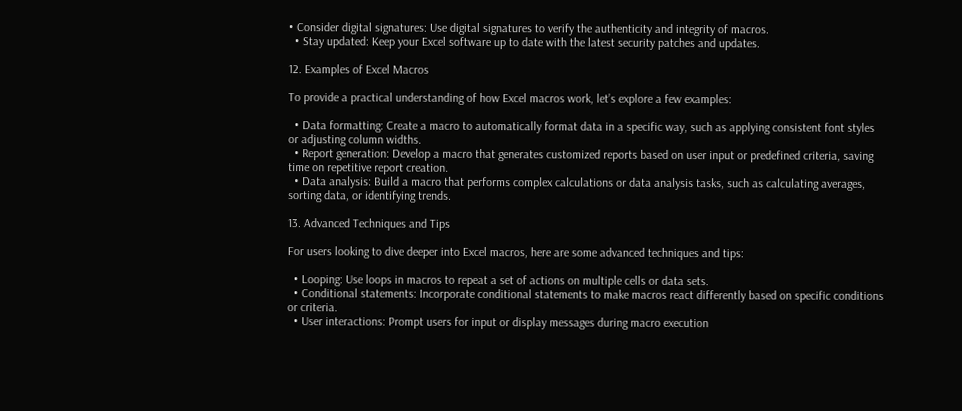• Consider digital signatures: Use digital signatures to verify the authenticity and integrity of macros.
  • Stay updated: Keep your Excel software up to date with the latest security patches and updates.

12. Examples of Excel Macros

To provide a practical understanding of how Excel macros work, let’s explore a few examples:

  • Data formatting: Create a macro to automatically format data in a specific way, such as applying consistent font styles or adjusting column widths.
  • Report generation: Develop a macro that generates customized reports based on user input or predefined criteria, saving time on repetitive report creation.
  • Data analysis: Build a macro that performs complex calculations or data analysis tasks, such as calculating averages, sorting data, or identifying trends.

13. Advanced Techniques and Tips

For users looking to dive deeper into Excel macros, here are some advanced techniques and tips:

  • Looping: Use loops in macros to repeat a set of actions on multiple cells or data sets.
  • Conditional statements: Incorporate conditional statements to make macros react differently based on specific conditions or criteria.
  • User interactions: Prompt users for input or display messages during macro execution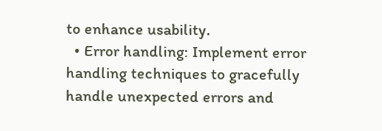to enhance usability.
  • Error handling: Implement error handling techniques to gracefully handle unexpected errors and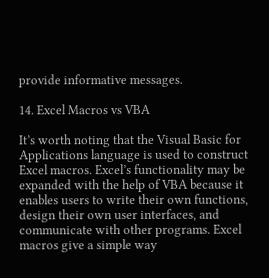provide informative messages.

14. Excel Macros vs VBA

It’s worth noting that the Visual Basic for Applications language is used to construct Excel macros. Excel’s functionality may be expanded with the help of VBA because it enables users to write their own functions, design their own user interfaces, and communicate with other programs. Excel macros give a simple way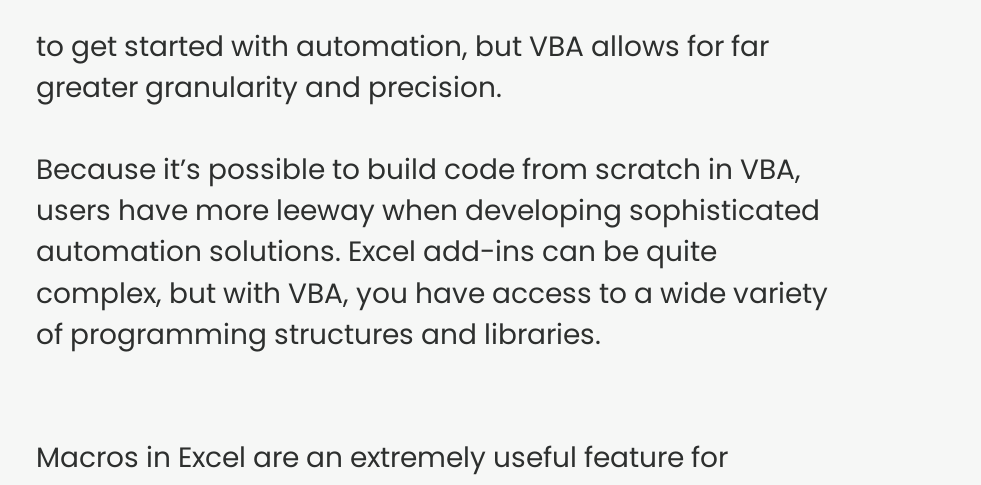to get started with automation, but VBA allows for far greater granularity and precision.

Because it’s possible to build code from scratch in VBA, users have more leeway when developing sophisticated automation solutions. Excel add-ins can be quite complex, but with VBA, you have access to a wide variety of programming structures and libraries.


Macros in Excel are an extremely useful feature for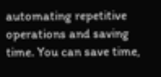automating repetitive operations and saving time. You can save time,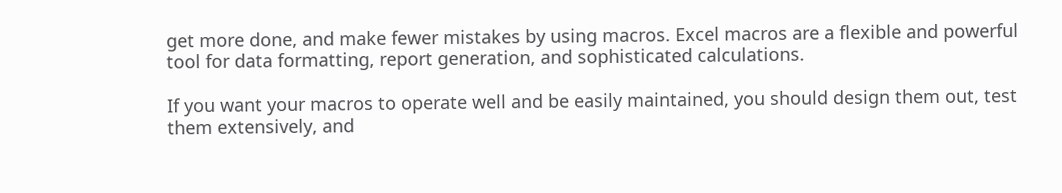get more done, and make fewer mistakes by using macros. Excel macros are a flexible and powerful tool for data formatting, report generation, and sophisticated calculations.

If you want your macros to operate well and be easily maintained, you should design them out, test them extensively, and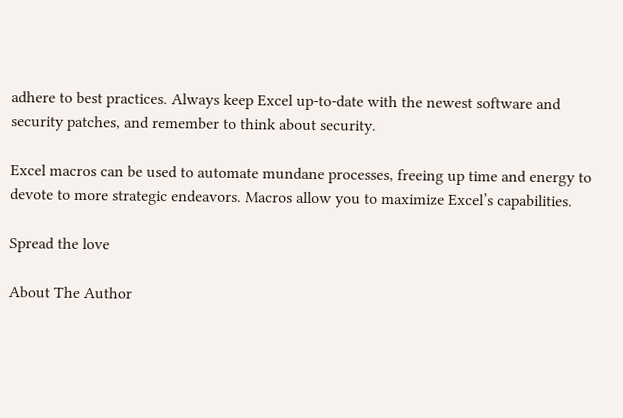adhere to best practices. Always keep Excel up-to-date with the newest software and security patches, and remember to think about security.

Excel macros can be used to automate mundane processes, freeing up time and energy to devote to more strategic endeavors. Macros allow you to maximize Excel’s capabilities.

Spread the love

About The Author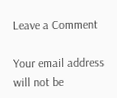Leave a Comment

Your email address will not be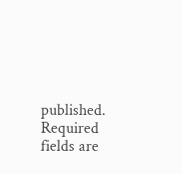published. Required fields are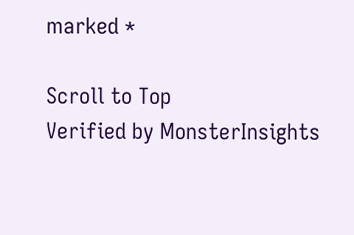marked *

Scroll to Top
Verified by MonsterInsights